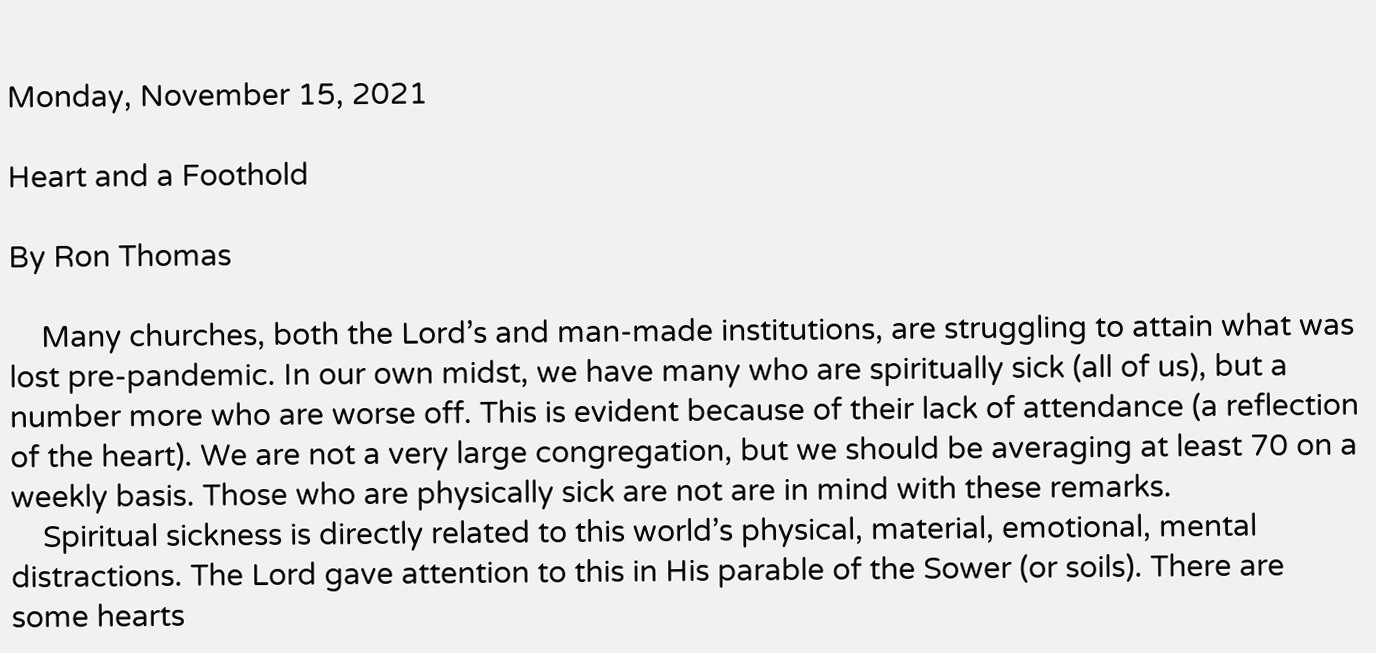Monday, November 15, 2021

Heart and a Foothold

By Ron Thomas

    Many churches, both the Lord’s and man-made institutions, are struggling to attain what was lost pre-pandemic. In our own midst, we have many who are spiritually sick (all of us), but a number more who are worse off. This is evident because of their lack of attendance (a reflection of the heart). We are not a very large congregation, but we should be averaging at least 70 on a weekly basis. Those who are physically sick are not are in mind with these remarks.
    Spiritual sickness is directly related to this world’s physical, material, emotional, mental distractions. The Lord gave attention to this in His parable of the Sower (or soils). There are some hearts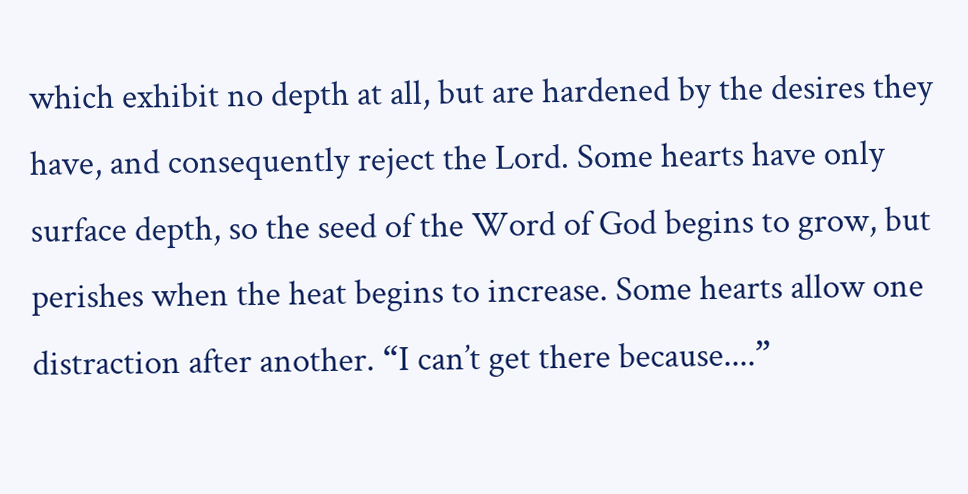which exhibit no depth at all, but are hardened by the desires they have, and consequently reject the Lord. Some hearts have only surface depth, so the seed of the Word of God begins to grow, but perishes when the heat begins to increase. Some hearts allow one distraction after another. “I can’t get there because....”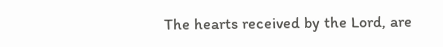The hearts received by the Lord, are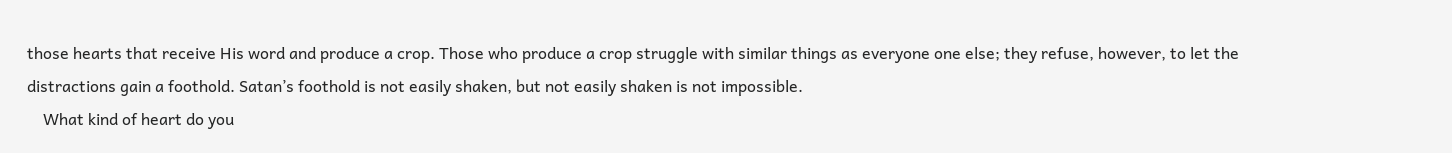those hearts that receive His word and produce a crop. Those who produce a crop struggle with similar things as everyone one else; they refuse, however, to let the distractions gain a foothold. Satan’s foothold is not easily shaken, but not easily shaken is not impossible.
    What kind of heart do you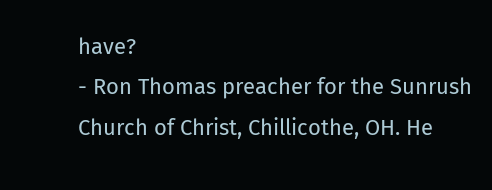have?
- Ron Thomas preacher for the Sunrush Church of Christ, Chillicothe, OH. He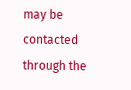may be contacted through the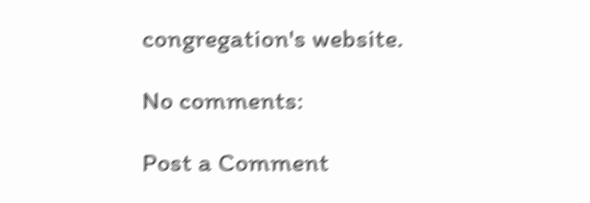congregation's website.

No comments:

Post a Comment